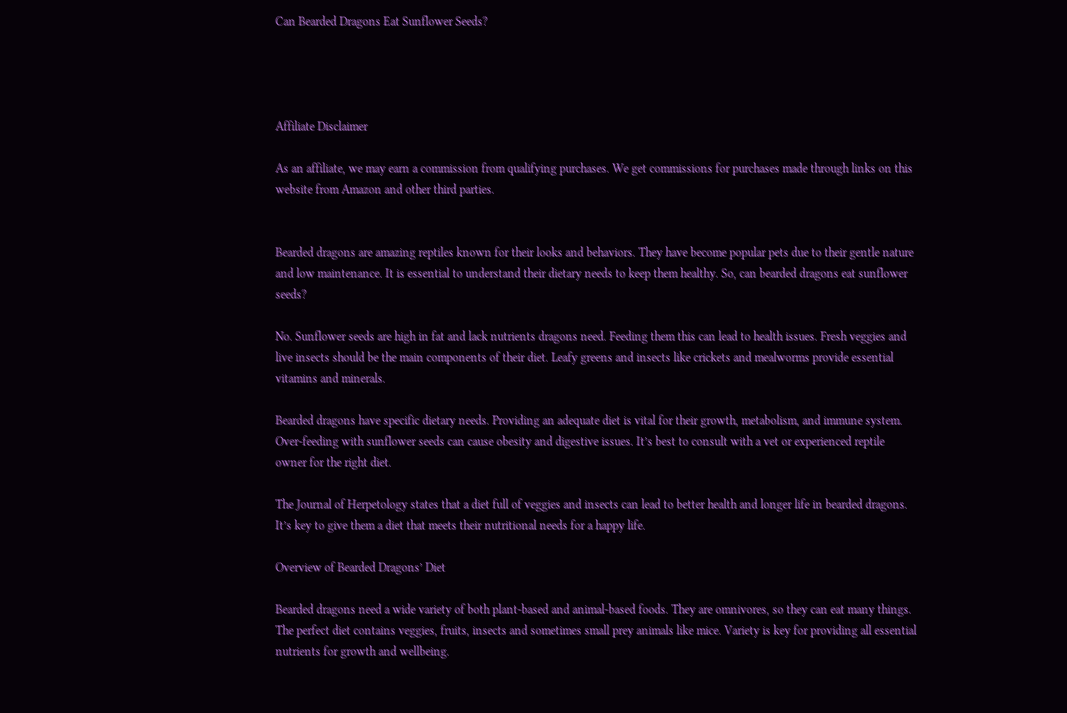Can Bearded Dragons Eat Sunflower Seeds?




Affiliate Disclaimer

As an affiliate, we may earn a commission from qualifying purchases. We get commissions for purchases made through links on this website from Amazon and other third parties.


Bearded dragons are amazing reptiles known for their looks and behaviors. They have become popular pets due to their gentle nature and low maintenance. It is essential to understand their dietary needs to keep them healthy. So, can bearded dragons eat sunflower seeds?

No. Sunflower seeds are high in fat and lack nutrients dragons need. Feeding them this can lead to health issues. Fresh veggies and live insects should be the main components of their diet. Leafy greens and insects like crickets and mealworms provide essential vitamins and minerals.

Bearded dragons have specific dietary needs. Providing an adequate diet is vital for their growth, metabolism, and immune system. Over-feeding with sunflower seeds can cause obesity and digestive issues. It’s best to consult with a vet or experienced reptile owner for the right diet.

The Journal of Herpetology states that a diet full of veggies and insects can lead to better health and longer life in bearded dragons. It’s key to give them a diet that meets their nutritional needs for a happy life.

Overview of Bearded Dragons’ Diet

Bearded dragons need a wide variety of both plant-based and animal-based foods. They are omnivores, so they can eat many things. The perfect diet contains veggies, fruits, insects and sometimes small prey animals like mice. Variety is key for providing all essential nutrients for growth and wellbeing.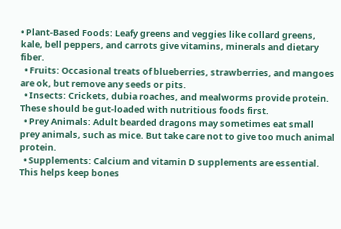• Plant-Based Foods: Leafy greens and veggies like collard greens, kale, bell peppers, and carrots give vitamins, minerals and dietary fiber.
  • Fruits: Occasional treats of blueberries, strawberries, and mangoes are ok, but remove any seeds or pits.
  • Insects: Crickets, dubia roaches, and mealworms provide protein. These should be gut-loaded with nutritious foods first.
  • Prey Animals: Adult bearded dragons may sometimes eat small prey animals, such as mice. But take care not to give too much animal protein.
  • Supplements: Calcium and vitamin D supplements are essential. This helps keep bones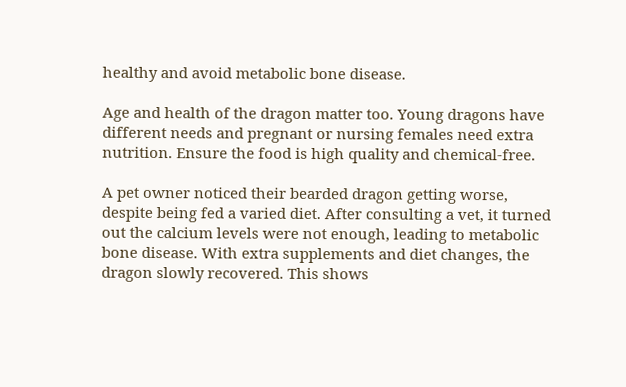healthy and avoid metabolic bone disease.

Age and health of the dragon matter too. Young dragons have different needs and pregnant or nursing females need extra nutrition. Ensure the food is high quality and chemical-free.

A pet owner noticed their bearded dragon getting worse, despite being fed a varied diet. After consulting a vet, it turned out the calcium levels were not enough, leading to metabolic bone disease. With extra supplements and diet changes, the dragon slowly recovered. This shows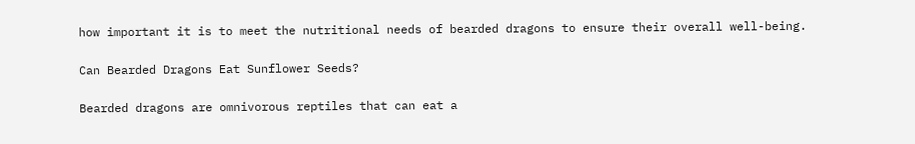how important it is to meet the nutritional needs of bearded dragons to ensure their overall well-being.

Can Bearded Dragons Eat Sunflower Seeds?

Bearded dragons are omnivorous reptiles that can eat a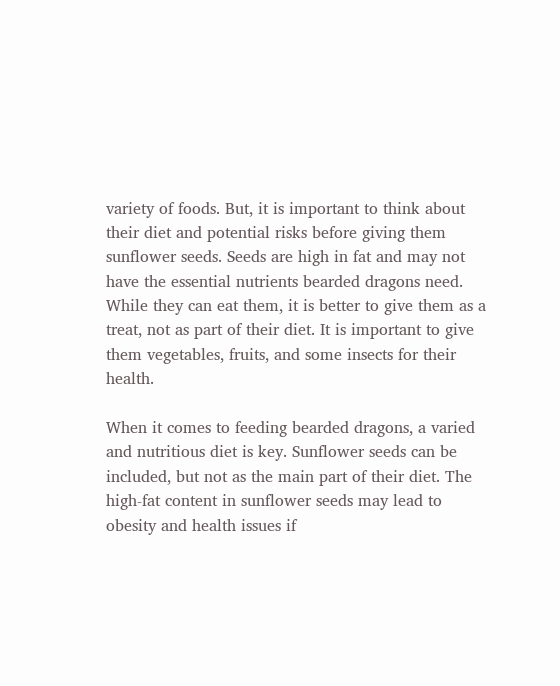variety of foods. But, it is important to think about their diet and potential risks before giving them sunflower seeds. Seeds are high in fat and may not have the essential nutrients bearded dragons need. While they can eat them, it is better to give them as a treat, not as part of their diet. It is important to give them vegetables, fruits, and some insects for their health.

When it comes to feeding bearded dragons, a varied and nutritious diet is key. Sunflower seeds can be included, but not as the main part of their diet. The high-fat content in sunflower seeds may lead to obesity and health issues if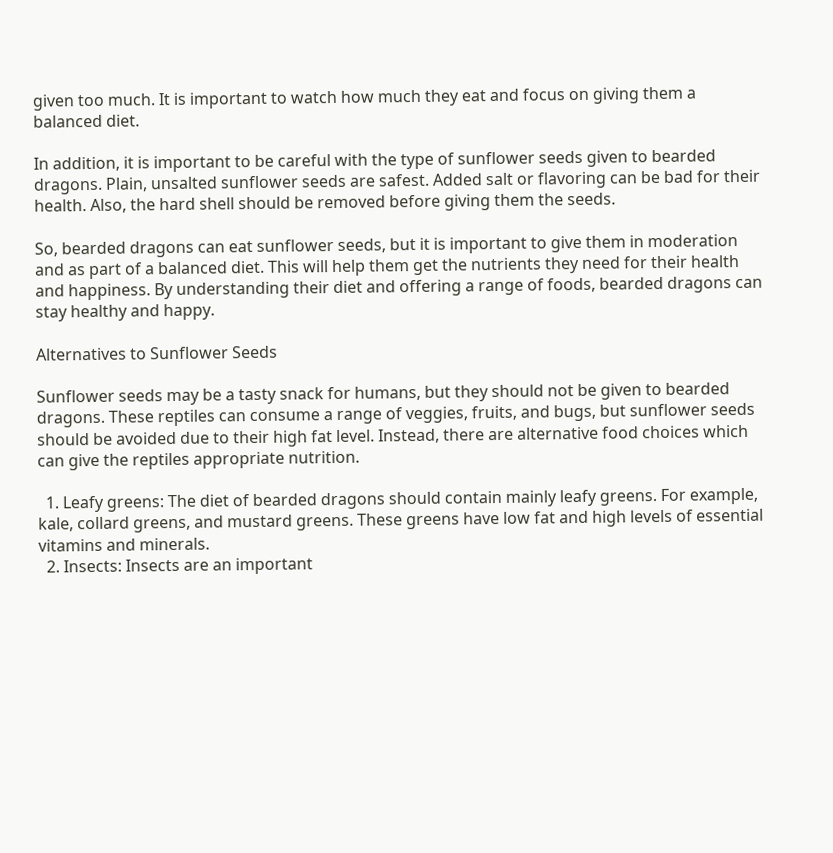given too much. It is important to watch how much they eat and focus on giving them a balanced diet.

In addition, it is important to be careful with the type of sunflower seeds given to bearded dragons. Plain, unsalted sunflower seeds are safest. Added salt or flavoring can be bad for their health. Also, the hard shell should be removed before giving them the seeds.

So, bearded dragons can eat sunflower seeds, but it is important to give them in moderation and as part of a balanced diet. This will help them get the nutrients they need for their health and happiness. By understanding their diet and offering a range of foods, bearded dragons can stay healthy and happy.

Alternatives to Sunflower Seeds

Sunflower seeds may be a tasty snack for humans, but they should not be given to bearded dragons. These reptiles can consume a range of veggies, fruits, and bugs, but sunflower seeds should be avoided due to their high fat level. Instead, there are alternative food choices which can give the reptiles appropriate nutrition.

  1. Leafy greens: The diet of bearded dragons should contain mainly leafy greens. For example, kale, collard greens, and mustard greens. These greens have low fat and high levels of essential vitamins and minerals.
  2. Insects: Insects are an important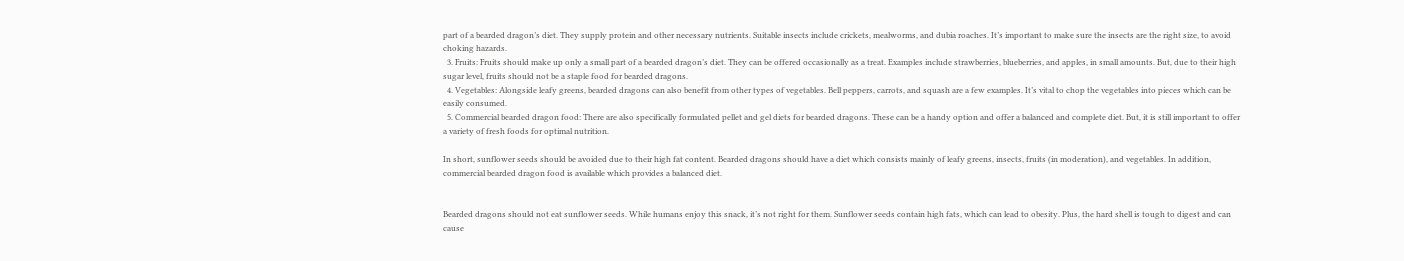part of a bearded dragon’s diet. They supply protein and other necessary nutrients. Suitable insects include crickets, mealworms, and dubia roaches. It’s important to make sure the insects are the right size, to avoid choking hazards.
  3. Fruits: Fruits should make up only a small part of a bearded dragon’s diet. They can be offered occasionally as a treat. Examples include strawberries, blueberries, and apples, in small amounts. But, due to their high sugar level, fruits should not be a staple food for bearded dragons.
  4. Vegetables: Alongside leafy greens, bearded dragons can also benefit from other types of vegetables. Bell peppers, carrots, and squash are a few examples. It’s vital to chop the vegetables into pieces which can be easily consumed.
  5. Commercial bearded dragon food: There are also specifically formulated pellet and gel diets for bearded dragons. These can be a handy option and offer a balanced and complete diet. But, it is still important to offer a variety of fresh foods for optimal nutrition.

In short, sunflower seeds should be avoided due to their high fat content. Bearded dragons should have a diet which consists mainly of leafy greens, insects, fruits (in moderation), and vegetables. In addition, commercial bearded dragon food is available which provides a balanced diet.


Bearded dragons should not eat sunflower seeds. While humans enjoy this snack, it’s not right for them. Sunflower seeds contain high fats, which can lead to obesity. Plus, the hard shell is tough to digest and can cause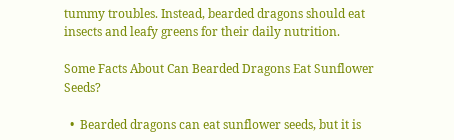tummy troubles. Instead, bearded dragons should eat insects and leafy greens for their daily nutrition.

Some Facts About Can Bearded Dragons Eat Sunflower Seeds?

  •  Bearded dragons can eat sunflower seeds, but it is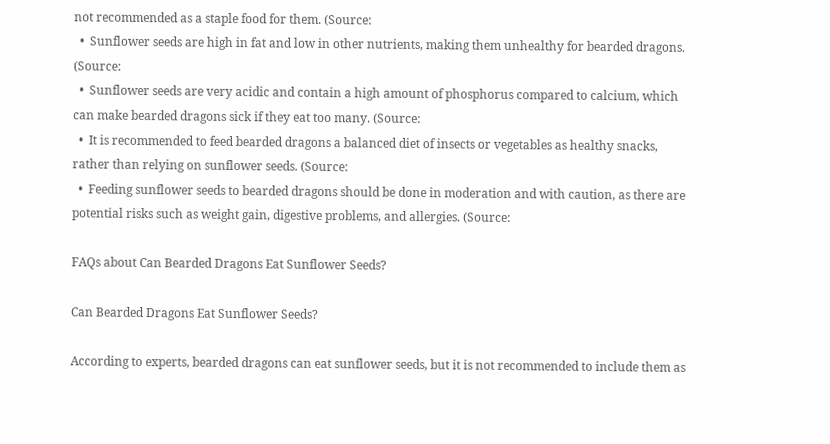not recommended as a staple food for them. (Source:
  •  Sunflower seeds are high in fat and low in other nutrients, making them unhealthy for bearded dragons. (Source:
  •  Sunflower seeds are very acidic and contain a high amount of phosphorus compared to calcium, which can make bearded dragons sick if they eat too many. (Source:
  •  It is recommended to feed bearded dragons a balanced diet of insects or vegetables as healthy snacks, rather than relying on sunflower seeds. (Source:
  •  Feeding sunflower seeds to bearded dragons should be done in moderation and with caution, as there are potential risks such as weight gain, digestive problems, and allergies. (Source:

FAQs about Can Bearded Dragons Eat Sunflower Seeds?

Can Bearded Dragons Eat Sunflower Seeds?

According to experts, bearded dragons can eat sunflower seeds, but it is not recommended to include them as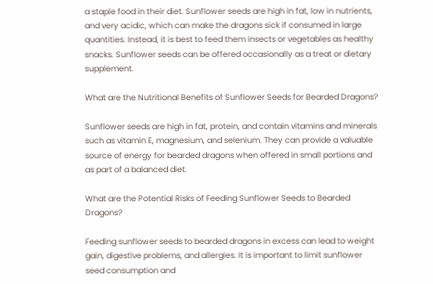a staple food in their diet. Sunflower seeds are high in fat, low in nutrients, and very acidic, which can make the dragons sick if consumed in large quantities. Instead, it is best to feed them insects or vegetables as healthy snacks. Sunflower seeds can be offered occasionally as a treat or dietary supplement.

What are the Nutritional Benefits of Sunflower Seeds for Bearded Dragons?

Sunflower seeds are high in fat, protein, and contain vitamins and minerals such as vitamin E, magnesium, and selenium. They can provide a valuable source of energy for bearded dragons when offered in small portions and as part of a balanced diet.

What are the Potential Risks of Feeding Sunflower Seeds to Bearded Dragons?

Feeding sunflower seeds to bearded dragons in excess can lead to weight gain, digestive problems, and allergies. It is important to limit sunflower seed consumption and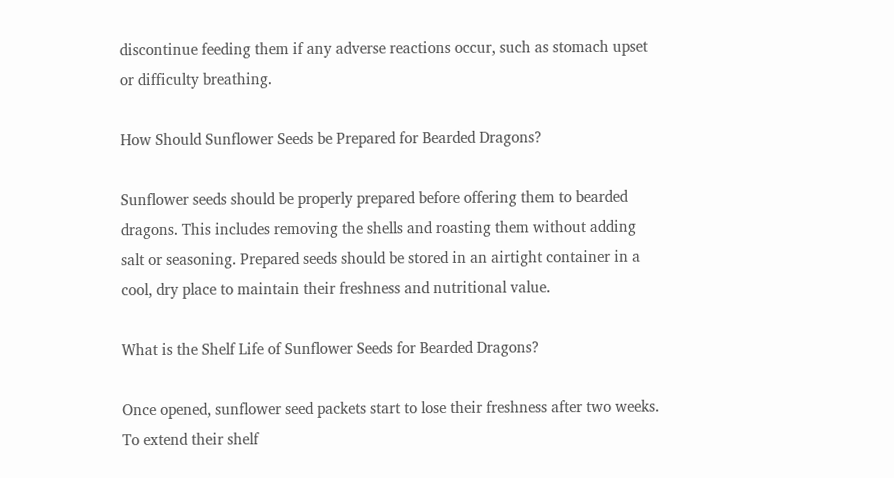discontinue feeding them if any adverse reactions occur, such as stomach upset or difficulty breathing.

How Should Sunflower Seeds be Prepared for Bearded Dragons?

Sunflower seeds should be properly prepared before offering them to bearded dragons. This includes removing the shells and roasting them without adding salt or seasoning. Prepared seeds should be stored in an airtight container in a cool, dry place to maintain their freshness and nutritional value.

What is the Shelf Life of Sunflower Seeds for Bearded Dragons?

Once opened, sunflower seed packets start to lose their freshness after two weeks. To extend their shelf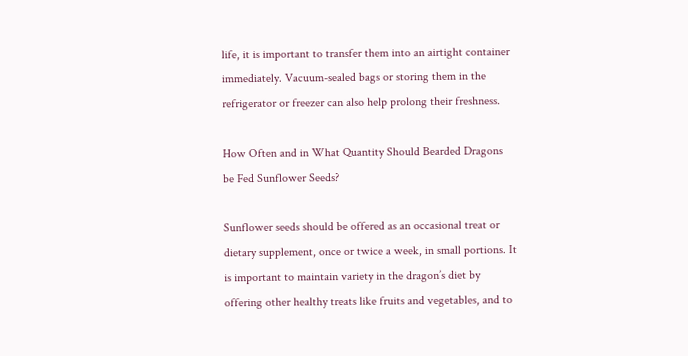life, it is important to transfer them into an airtight container immediately. Vacuum-sealed bags or storing them in the refrigerator or freezer can also help prolong their freshness.

How Often and in What Quantity Should Bearded Dragons be Fed Sunflower Seeds?

Sunflower seeds should be offered as an occasional treat or dietary supplement, once or twice a week, in small portions. It is important to maintain variety in the dragon’s diet by offering other healthy treats like fruits and vegetables, and to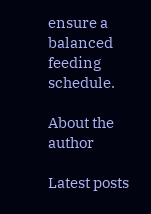ensure a balanced feeding schedule.

About the author

Latest posts